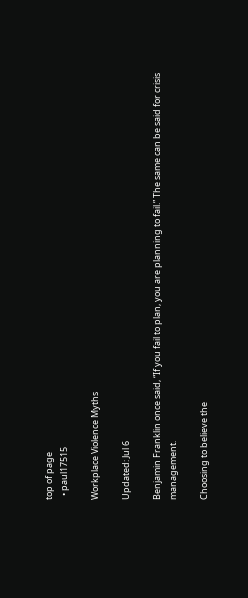top of page
  • paul17515

Workplace Violence Myths

Updated: Jul 6

Benjamin Franklin once said, “If you fail to plan, you are planning to fail.” The same can be said for crisis management.

Choosing to believe the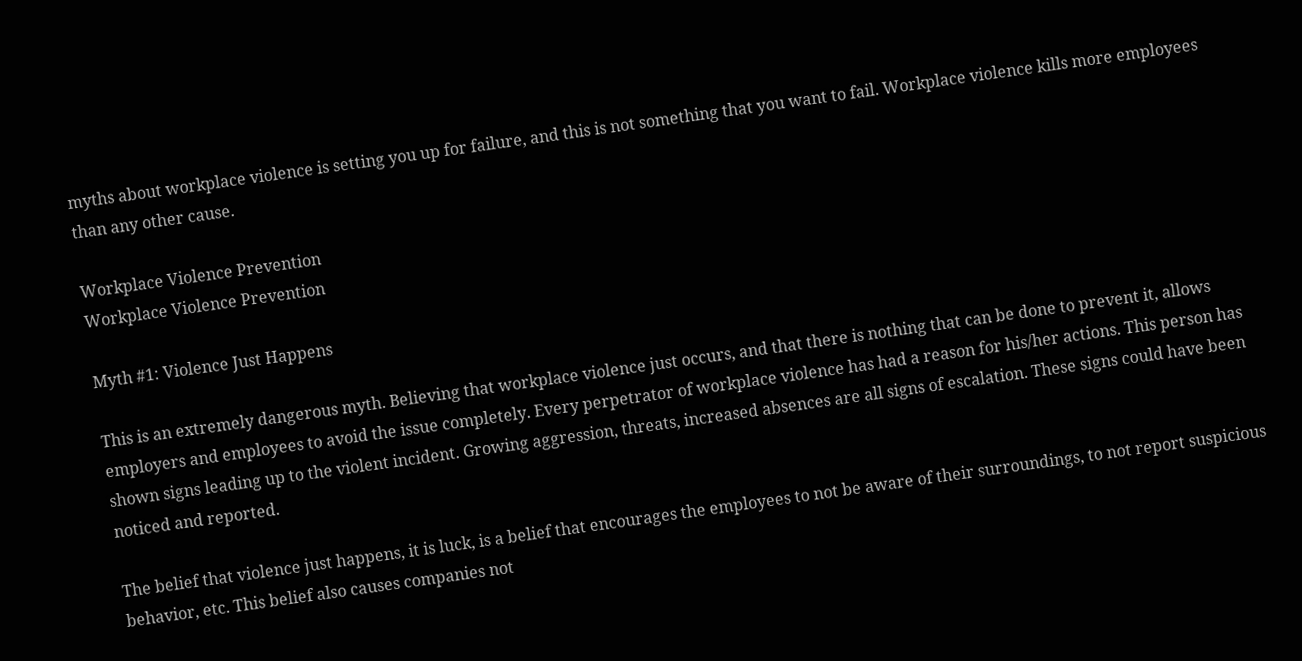myths about workplace violence is setting you up for failure, and this is not something that you want to fail. Workplace violence kills more employees than any other cause.

Workplace Violence Prevention
Workplace Violence Prevention

Myth #1: Violence Just Happens

This is an extremely dangerous myth. Believing that workplace violence just occurs, and that there is nothing that can be done to prevent it, allows employers and employees to avoid the issue completely. Every perpetrator of workplace violence has had a reason for his/her actions. This person has shown signs leading up to the violent incident. Growing aggression, threats, increased absences are all signs of escalation. These signs could have been noticed and reported.

The belief that violence just happens, it is luck, is a belief that encourages the employees to not be aware of their surroundings, to not report suspicious behavior, etc. This belief also causes companies not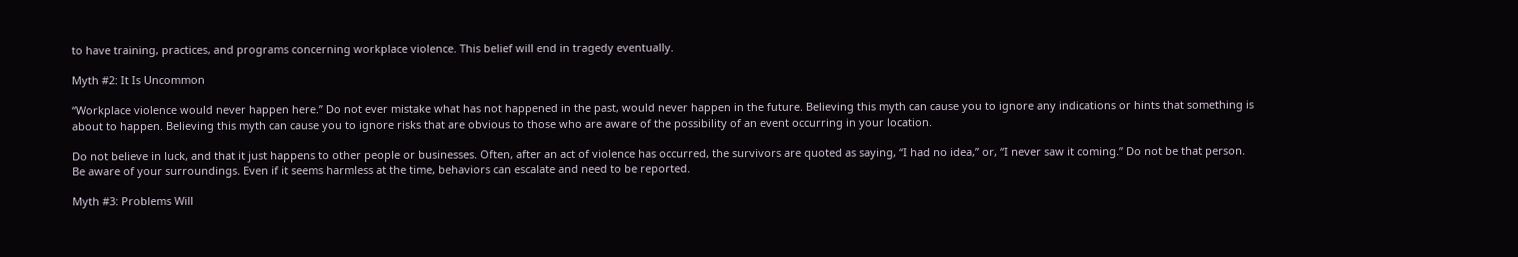to have training, practices, and programs concerning workplace violence. This belief will end in tragedy eventually.

Myth #2: It Is Uncommon

“Workplace violence would never happen here.” Do not ever mistake what has not happened in the past, would never happen in the future. Believing this myth can cause you to ignore any indications or hints that something is about to happen. Believing this myth can cause you to ignore risks that are obvious to those who are aware of the possibility of an event occurring in your location.

Do not believe in luck, and that it just happens to other people or businesses. Often, after an act of violence has occurred, the survivors are quoted as saying, “I had no idea,” or, “I never saw it coming.” Do not be that person. Be aware of your surroundings. Even if it seems harmless at the time, behaviors can escalate and need to be reported.

Myth #3: Problems Will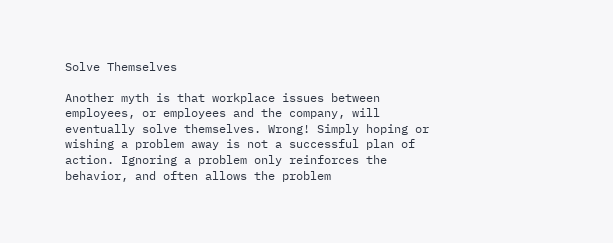Solve Themselves

Another myth is that workplace issues between employees, or employees and the company, will eventually solve themselves. Wrong! Simply hoping or wishing a problem away is not a successful plan of action. Ignoring a problem only reinforces the behavior, and often allows the problem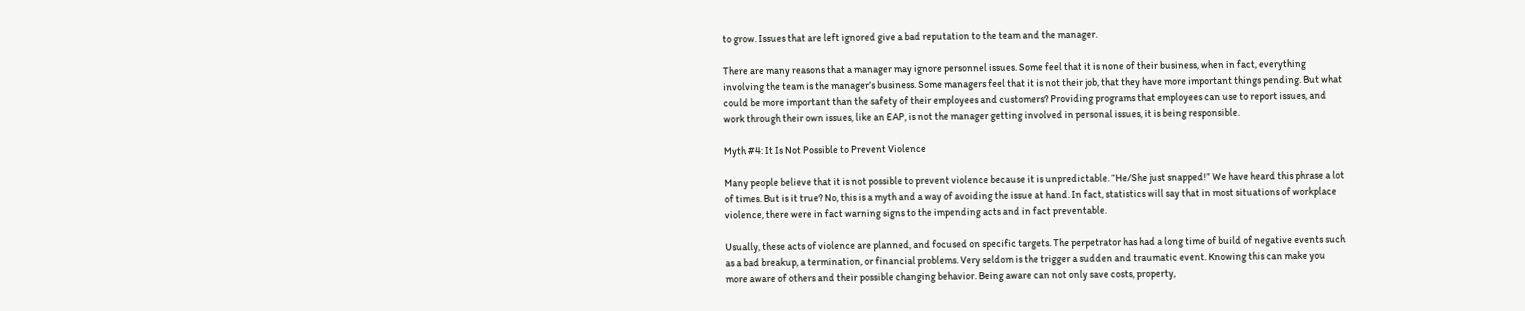to grow. Issues that are left ignored give a bad reputation to the team and the manager.

There are many reasons that a manager may ignore personnel issues. Some feel that it is none of their business, when in fact, everything involving the team is the manager’s business. Some managers feel that it is not their job, that they have more important things pending. But what could be more important than the safety of their employees and customers? Providing programs that employees can use to report issues, and work through their own issues, like an EAP, is not the manager getting involved in personal issues, it is being responsible.

Myth #4: It Is Not Possible to Prevent Violence

Many people believe that it is not possible to prevent violence because it is unpredictable. “He/She just snapped!” We have heard this phrase a lot of times. But is it true? No, this is a myth and a way of avoiding the issue at hand. In fact, statistics will say that in most situations of workplace violence, there were in fact warning signs to the impending acts and in fact preventable.

Usually, these acts of violence are planned, and focused on specific targets. The perpetrator has had a long time of build of negative events such as a bad breakup, a termination, or financial problems. Very seldom is the trigger a sudden and traumatic event. Knowing this can make you more aware of others and their possible changing behavior. Being aware can not only save costs, property,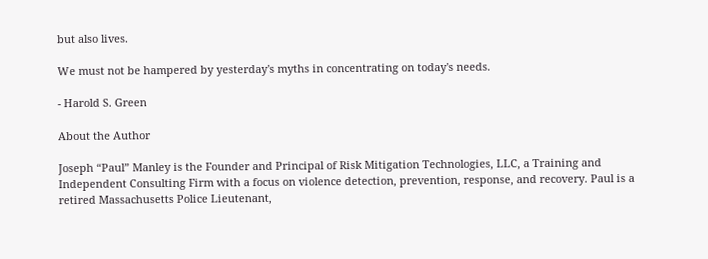but also lives.

We must not be hampered by yesterday's myths in concentrating on today's needs.

- Harold S. Green

About the Author

Joseph “Paul” Manley is the Founder and Principal of Risk Mitigation Technologies, LLC, a Training and Independent Consulting Firm with a focus on violence detection, prevention, response, and recovery. Paul is a retired Massachusetts Police Lieutenant,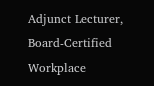Adjunct Lecturer, Board-Certified Workplace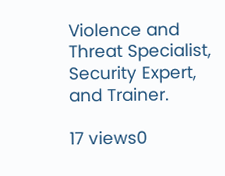Violence and Threat Specialist, Security Expert, and Trainer.

17 views0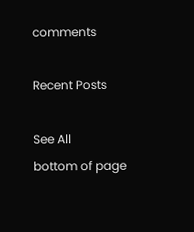comments

Recent Posts

See All
bottom of page